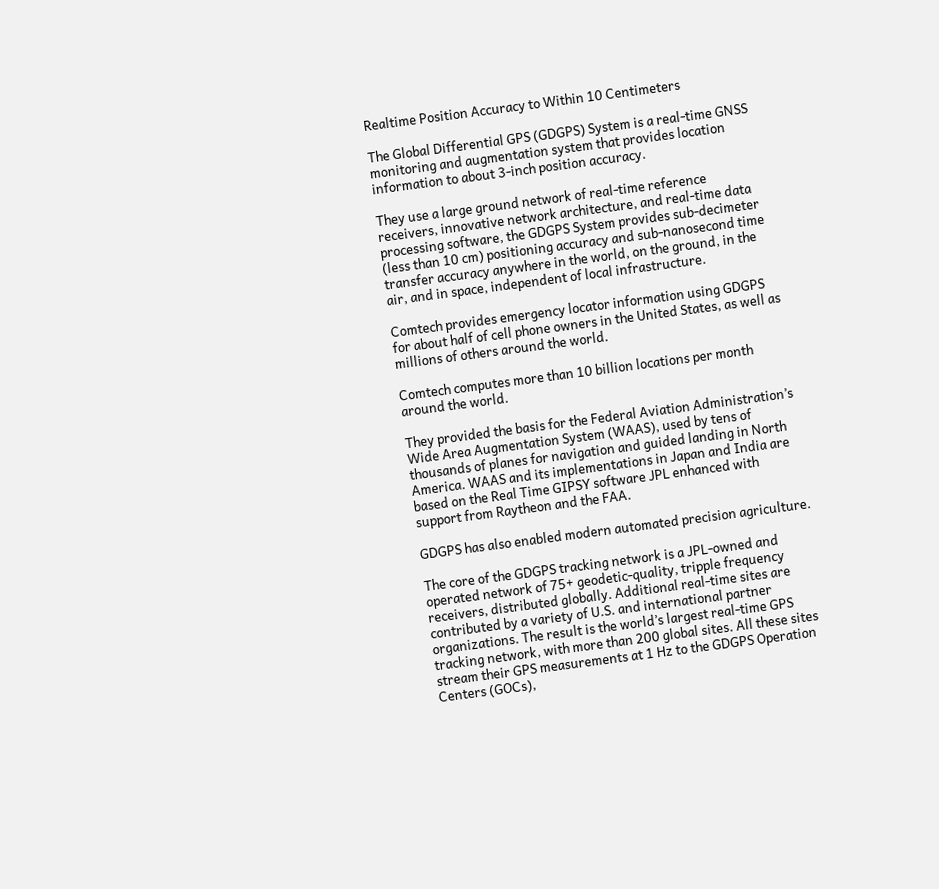Realtime Position Accuracy to Within 10 Centimeters

The Global Differential GPS (GDGPS) System is a real-time GNSS monitoring and augmentation system that provides location information to about 3-inch position accuracy.

They use a large ground network of real-time reference receivers, innovative network architecture, and real-time data processing software, the GDGPS System provides sub-decimeter (less than 10 cm) positioning accuracy and sub-nanosecond time transfer accuracy anywhere in the world, on the ground, in the air, and in space, independent of local infrastructure.

Comtech provides emergency locator information using GDGPS for about half of cell phone owners in the United States, as well as millions of others around the world.

Comtech computes more than 10 billion locations per month around the world.

They provided the basis for the Federal Aviation Administration’s Wide Area Augmentation System (WAAS), used by tens of thousands of planes for navigation and guided landing in North America. WAAS and its implementations in Japan and India are based on the Real Time GIPSY software JPL enhanced with support from Raytheon and the FAA.

GDGPS has also enabled modern automated precision agriculture.

The core of the GDGPS tracking network is a JPL-owned and operated network of 75+ geodetic-quality, tripple frequency receivers, distributed globally. Additional real-time sites are contributed by a variety of U.S. and international partner organizations. The result is the world’s largest real-time GPS tracking network, with more than 200 global sites. All these sites stream their GPS measurements at 1 Hz to the GDGPS Operation Centers (GOCs),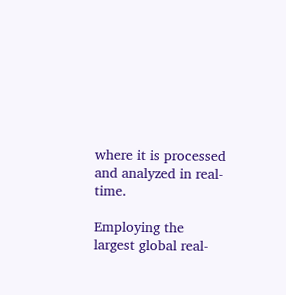where it is processed and analyzed in real-time.

Employing the largest global real-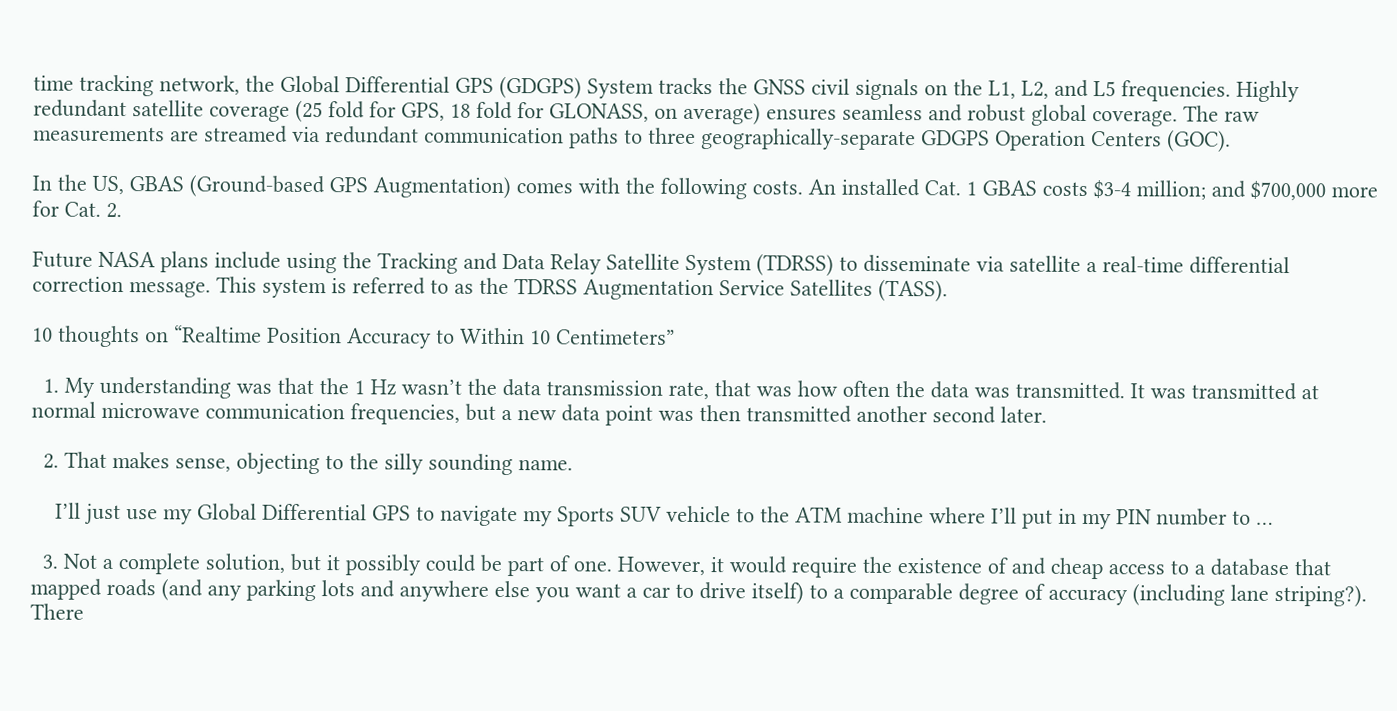time tracking network, the Global Differential GPS (GDGPS) System tracks the GNSS civil signals on the L1, L2, and L5 frequencies. Highly redundant satellite coverage (25 fold for GPS, 18 fold for GLONASS, on average) ensures seamless and robust global coverage. The raw measurements are streamed via redundant communication paths to three geographically-separate GDGPS Operation Centers (GOC).

In the US, GBAS (Ground-based GPS Augmentation) comes with the following costs. An installed Cat. 1 GBAS costs $3-4 million; and $700,000 more for Cat. 2.

Future NASA plans include using the Tracking and Data Relay Satellite System (TDRSS) to disseminate via satellite a real-time differential correction message. This system is referred to as the TDRSS Augmentation Service Satellites (TASS).

10 thoughts on “Realtime Position Accuracy to Within 10 Centimeters”

  1. My understanding was that the 1 Hz wasn’t the data transmission rate, that was how often the data was transmitted. It was transmitted at normal microwave communication frequencies, but a new data point was then transmitted another second later.

  2. That makes sense, objecting to the silly sounding name.

    I’ll just use my Global Differential GPS to navigate my Sports SUV vehicle to the ATM machine where I’ll put in my PIN number to …

  3. Not a complete solution, but it possibly could be part of one. However, it would require the existence of and cheap access to a database that mapped roads (and any parking lots and anywhere else you want a car to drive itself) to a comparable degree of accuracy (including lane striping?). There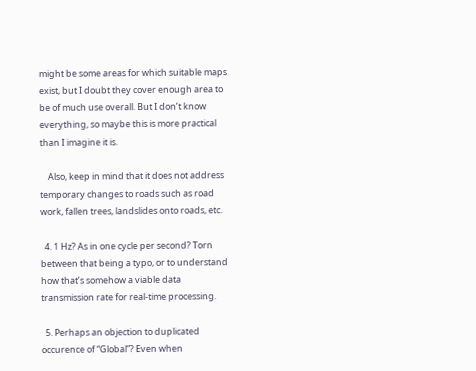might be some areas for which suitable maps exist, but I doubt they cover enough area to be of much use overall. But I don’t know everything, so maybe this is more practical than I imagine it is.

    Also, keep in mind that it does not address temporary changes to roads such as road work, fallen trees, landslides onto roads, etc.

  4. 1 Hz? As in one cycle per second? Torn between that being a typo, or to understand how that’s somehow a viable data transmission rate for real-time processing.

  5. Perhaps an objection to duplicated occurence of “Global”? Even when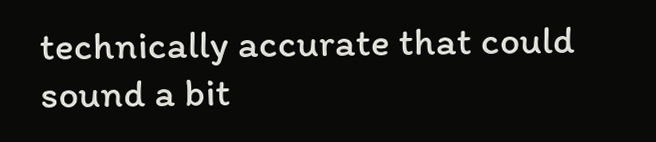technically accurate that could sound a bit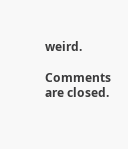weird.

Comments are closed.